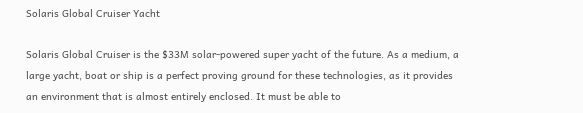Solaris Global Cruiser Yacht

Solaris Global Cruiser is the $33M solar-powered super yacht of the future. As a medium, a large yacht, boat or ship is a perfect proving ground for these technologies, as it provides an environment that is almost entirely enclosed. It must be able to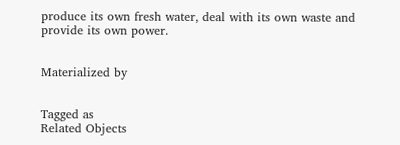produce its own fresh water, deal with its own waste and provide its own power.


Materialized by


Tagged as
Related Objects